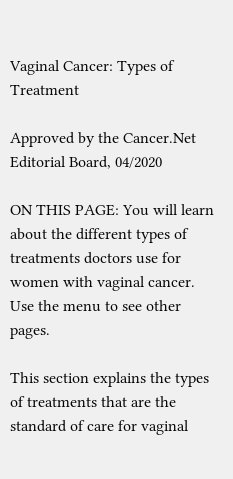Vaginal Cancer: Types of Treatment

Approved by the Cancer.Net Editorial Board, 04/2020

ON THIS PAGE: You will learn about the different types of treatments doctors use for women with vaginal cancer. Use the menu to see other pages.

This section explains the types of treatments that are the standard of care for vaginal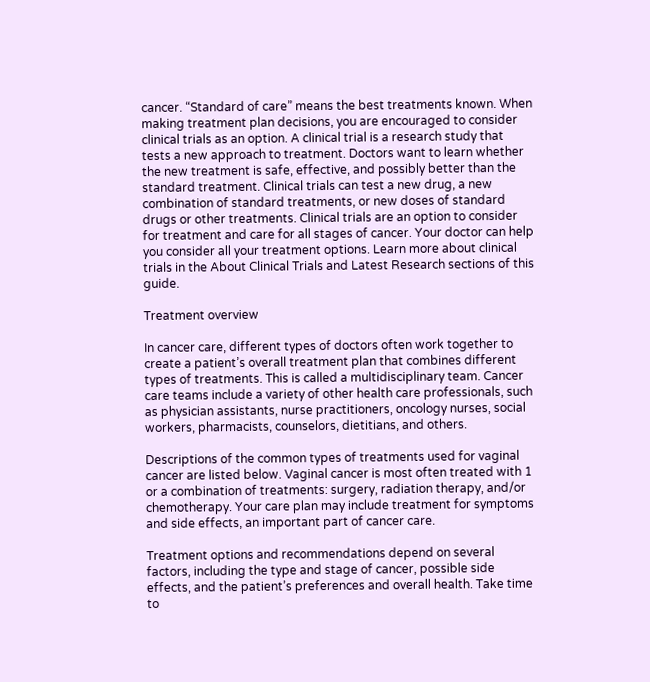cancer. “Standard of care” means the best treatments known. When making treatment plan decisions, you are encouraged to consider clinical trials as an option. A clinical trial is a research study that tests a new approach to treatment. Doctors want to learn whether the new treatment is safe, effective, and possibly better than the standard treatment. Clinical trials can test a new drug, a new combination of standard treatments, or new doses of standard drugs or other treatments. Clinical trials are an option to consider for treatment and care for all stages of cancer. Your doctor can help you consider all your treatment options. Learn more about clinical trials in the About Clinical Trials and Latest Research sections of this guide.

Treatment overview

In cancer care, different types of doctors often work together to create a patient’s overall treatment plan that combines different types of treatments. This is called a multidisciplinary team. Cancer care teams include a variety of other health care professionals, such as physician assistants, nurse practitioners, oncology nurses, social workers, pharmacists, counselors, dietitians, and others.

Descriptions of the common types of treatments used for vaginal cancer are listed below. Vaginal cancer is most often treated with 1 or a combination of treatments: surgery, radiation therapy, and/or chemotherapy. Your care plan may include treatment for symptoms and side effects, an important part of cancer care.

Treatment options and recommendations depend on several factors, including the type and stage of cancer, possible side effects, and the patient’s preferences and overall health. Take time to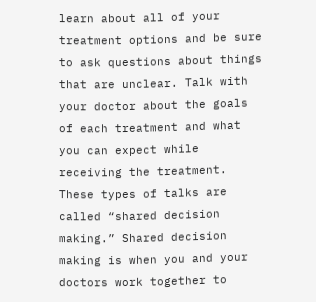learn about all of your treatment options and be sure to ask questions about things that are unclear. Talk with your doctor about the goals of each treatment and what you can expect while receiving the treatment. These types of talks are called “shared decision making.” Shared decision making is when you and your doctors work together to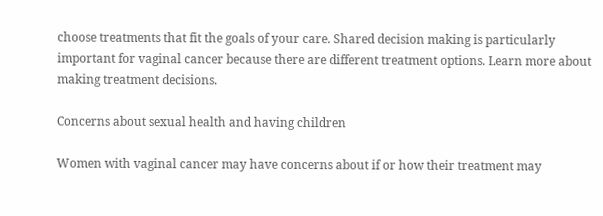choose treatments that fit the goals of your care. Shared decision making is particularly important for vaginal cancer because there are different treatment options. Learn more about making treatment decisions.

Concerns about sexual health and having children

Women with vaginal cancer may have concerns about if or how their treatment may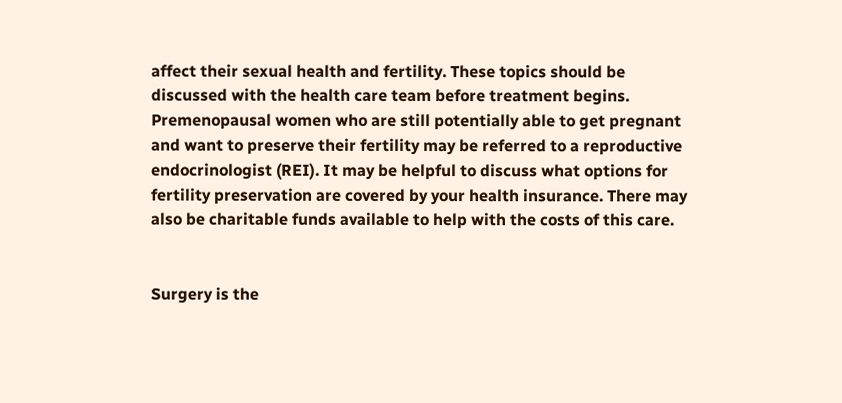affect their sexual health and fertility. These topics should be discussed with the health care team before treatment begins. Premenopausal women who are still potentially able to get pregnant and want to preserve their fertility may be referred to a reproductive endocrinologist (REI). It may be helpful to discuss what options for fertility preservation are covered by your health insurance. There may also be charitable funds available to help with the costs of this care.


Surgery is the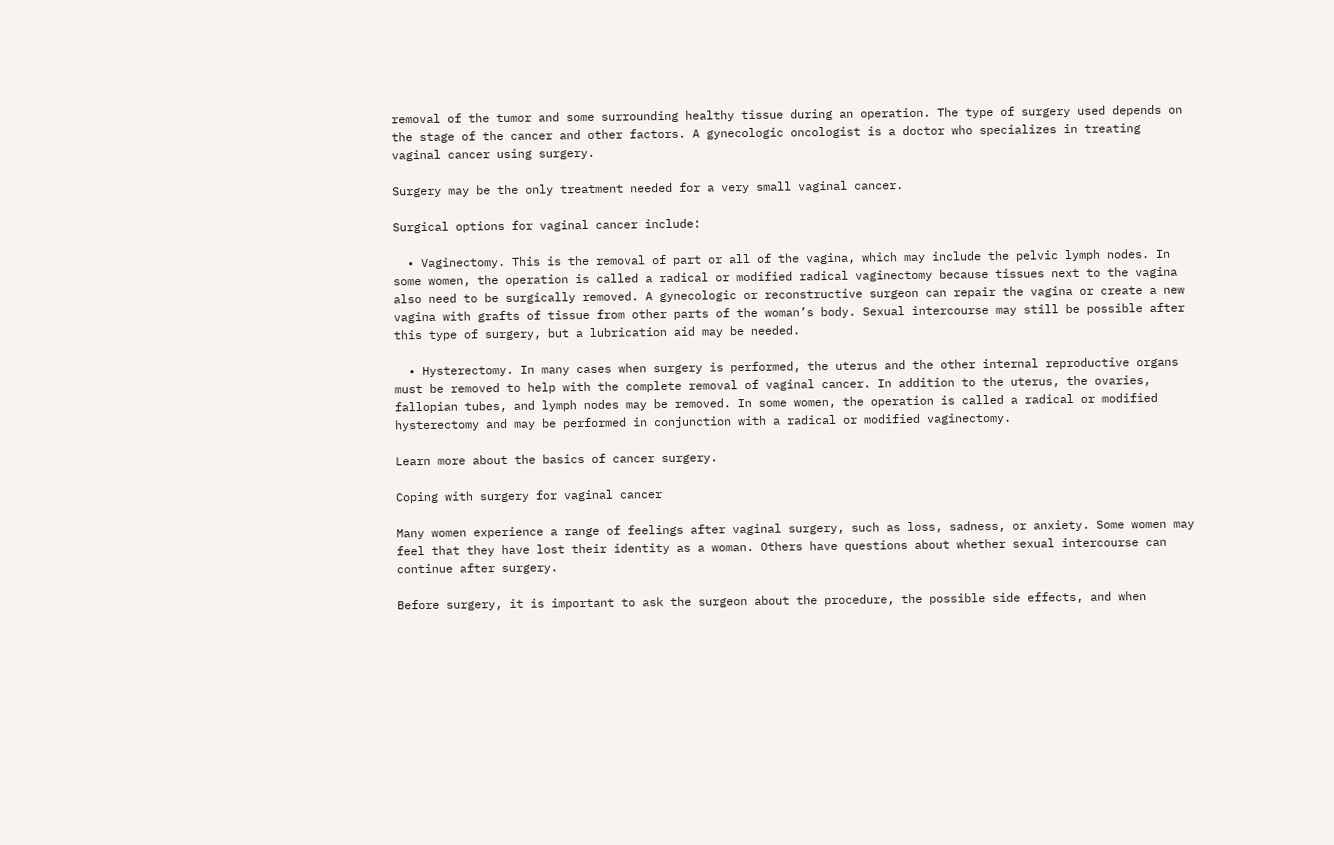removal of the tumor and some surrounding healthy tissue during an operation. The type of surgery used depends on the stage of the cancer and other factors. A gynecologic oncologist is a doctor who specializes in treating vaginal cancer using surgery.

Surgery may be the only treatment needed for a very small vaginal cancer.

Surgical options for vaginal cancer include:

  • Vaginectomy. This is the removal of part or all of the vagina, which may include the pelvic lymph nodes. In some women, the operation is called a radical or modified radical vaginectomy because tissues next to the vagina also need to be surgically removed. A gynecologic or reconstructive surgeon can repair the vagina or create a new vagina with grafts of tissue from other parts of the woman’s body. Sexual intercourse may still be possible after this type of surgery, but a lubrication aid may be needed.

  • Hysterectomy. In many cases when surgery is performed, the uterus and the other internal reproductive organs must be removed to help with the complete removal of vaginal cancer. In addition to the uterus, the ovaries, fallopian tubes, and lymph nodes may be removed. In some women, the operation is called a radical or modified hysterectomy and may be performed in conjunction with a radical or modified vaginectomy.

Learn more about the basics of cancer surgery.

Coping with surgery for vaginal cancer

Many women experience a range of feelings after vaginal surgery, such as loss, sadness, or anxiety. Some women may feel that they have lost their identity as a woman. Others have questions about whether sexual intercourse can continue after surgery.

Before surgery, it is important to ask the surgeon about the procedure, the possible side effects, and when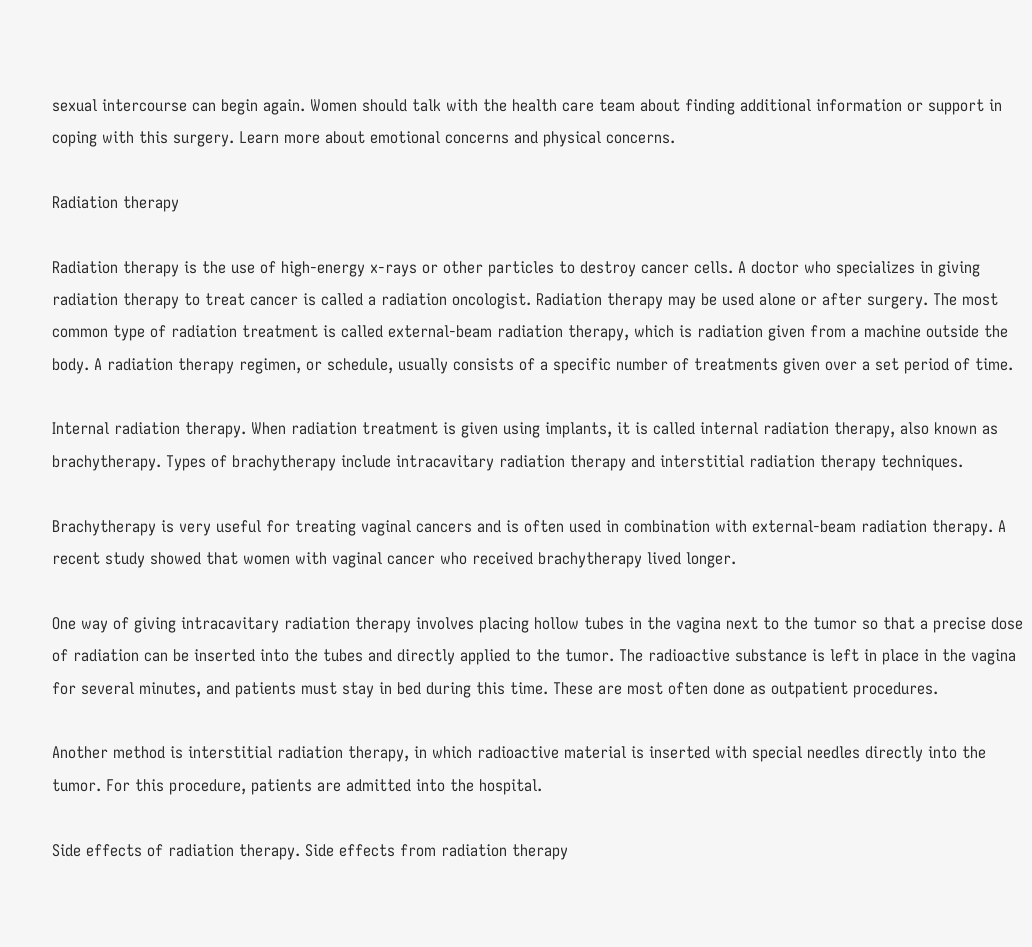sexual intercourse can begin again. Women should talk with the health care team about finding additional information or support in coping with this surgery. Learn more about emotional concerns and physical concerns.

Radiation therapy

Radiation therapy is the use of high-energy x-rays or other particles to destroy cancer cells. A doctor who specializes in giving radiation therapy to treat cancer is called a radiation oncologist. Radiation therapy may be used alone or after surgery. The most common type of radiation treatment is called external-beam radiation therapy, which is radiation given from a machine outside the body. A radiation therapy regimen, or schedule, usually consists of a specific number of treatments given over a set period of time.

Internal radiation therapy. When radiation treatment is given using implants, it is called internal radiation therapy, also known as brachytherapy. Types of brachytherapy include intracavitary radiation therapy and interstitial radiation therapy techniques.

Brachytherapy is very useful for treating vaginal cancers and is often used in combination with external-beam radiation therapy. A recent study showed that women with vaginal cancer who received brachytherapy lived longer.

One way of giving intracavitary radiation therapy involves placing hollow tubes in the vagina next to the tumor so that a precise dose of radiation can be inserted into the tubes and directly applied to the tumor. The radioactive substance is left in place in the vagina for several minutes, and patients must stay in bed during this time. These are most often done as outpatient procedures.

Another method is interstitial radiation therapy, in which radioactive material is inserted with special needles directly into the tumor. For this procedure, patients are admitted into the hospital.

Side effects of radiation therapy. Side effects from radiation therapy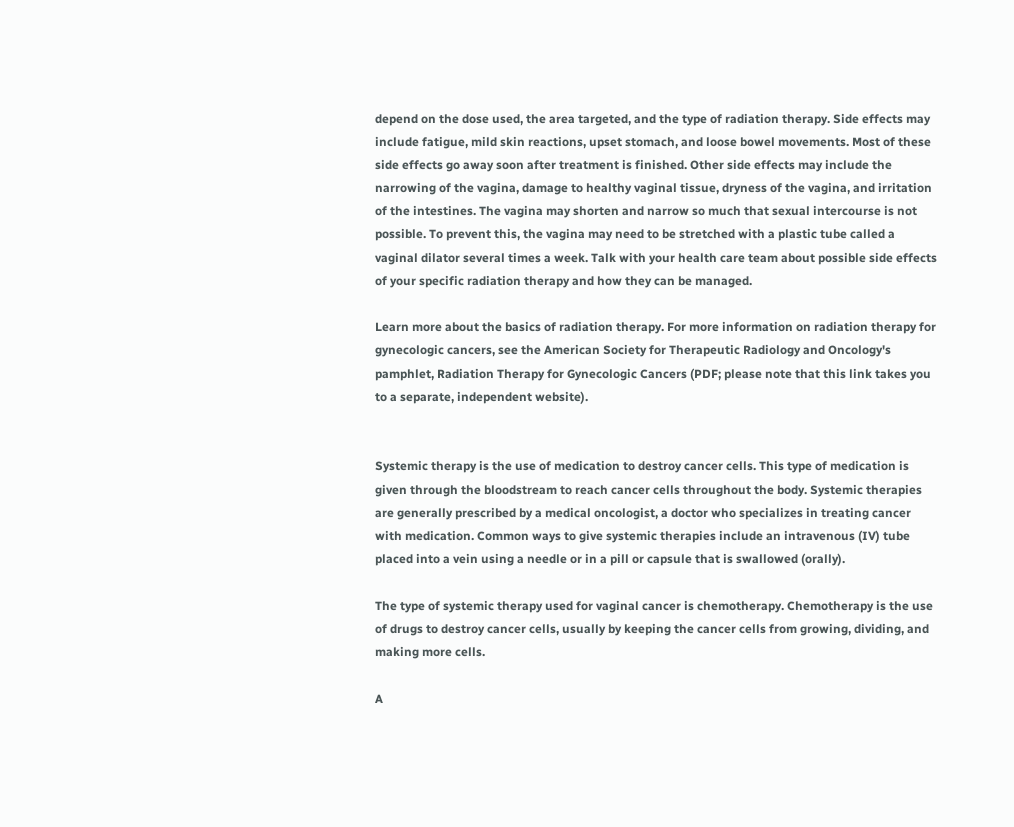depend on the dose used, the area targeted, and the type of radiation therapy. Side effects may include fatigue, mild skin reactions, upset stomach, and loose bowel movements. Most of these side effects go away soon after treatment is finished. Other side effects may include the narrowing of the vagina, damage to healthy vaginal tissue, dryness of the vagina, and irritation of the intestines. The vagina may shorten and narrow so much that sexual intercourse is not possible. To prevent this, the vagina may need to be stretched with a plastic tube called a vaginal dilator several times a week. Talk with your health care team about possible side effects of your specific radiation therapy and how they can be managed.

Learn more about the basics of radiation therapy. For more information on radiation therapy for gynecologic cancers, see the American Society for Therapeutic Radiology and Oncology's pamphlet, Radiation Therapy for Gynecologic Cancers (PDF; please note that this link takes you to a separate, independent website).


Systemic therapy is the use of medication to destroy cancer cells. This type of medication is given through the bloodstream to reach cancer cells throughout the body. Systemic therapies are generally prescribed by a medical oncologist, a doctor who specializes in treating cancer with medication. Common ways to give systemic therapies include an intravenous (IV) tube placed into a vein using a needle or in a pill or capsule that is swallowed (orally).

The type of systemic therapy used for vaginal cancer is chemotherapy. Chemotherapy is the use of drugs to destroy cancer cells, usually by keeping the cancer cells from growing, dividing, and making more cells.

A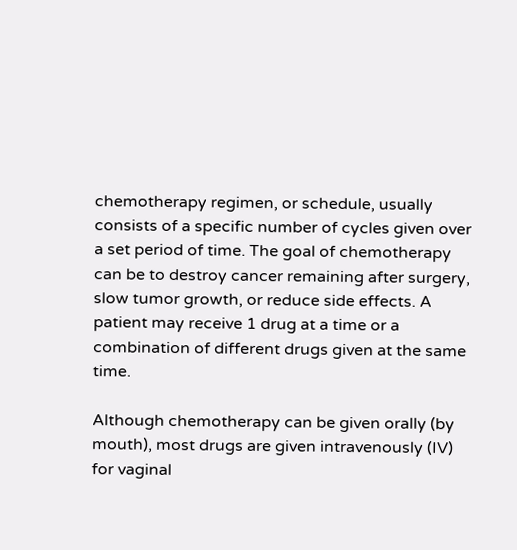chemotherapy regimen, or schedule, usually consists of a specific number of cycles given over a set period of time. The goal of chemotherapy can be to destroy cancer remaining after surgery, slow tumor growth, or reduce side effects. A patient may receive 1 drug at a time or a combination of different drugs given at the same time.

Although chemotherapy can be given orally (by mouth), most drugs are given intravenously (IV) for vaginal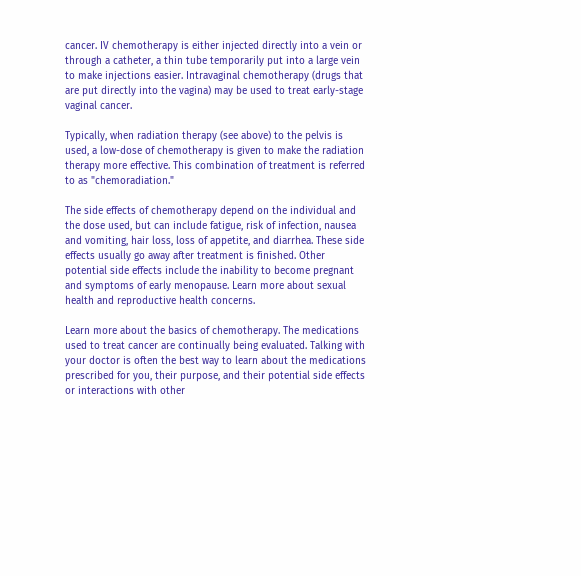cancer. IV chemotherapy is either injected directly into a vein or through a catheter, a thin tube temporarily put into a large vein to make injections easier. Intravaginal chemotherapy (drugs that are put directly into the vagina) may be used to treat early-stage vaginal cancer.

Typically, when radiation therapy (see above) to the pelvis is used, a low-dose of chemotherapy is given to make the radiation therapy more effective. This combination of treatment is referred to as "chemoradiation."

The side effects of chemotherapy depend on the individual and the dose used, but can include fatigue, risk of infection, nausea and vomiting, hair loss, loss of appetite, and diarrhea. These side effects usually go away after treatment is finished. Other potential side effects include the inability to become pregnant and symptoms of early menopause. Learn more about sexual health and reproductive health concerns.

Learn more about the basics of chemotherapy. The medications used to treat cancer are continually being evaluated. Talking with your doctor is often the best way to learn about the medications prescribed for you, their purpose, and their potential side effects or interactions with other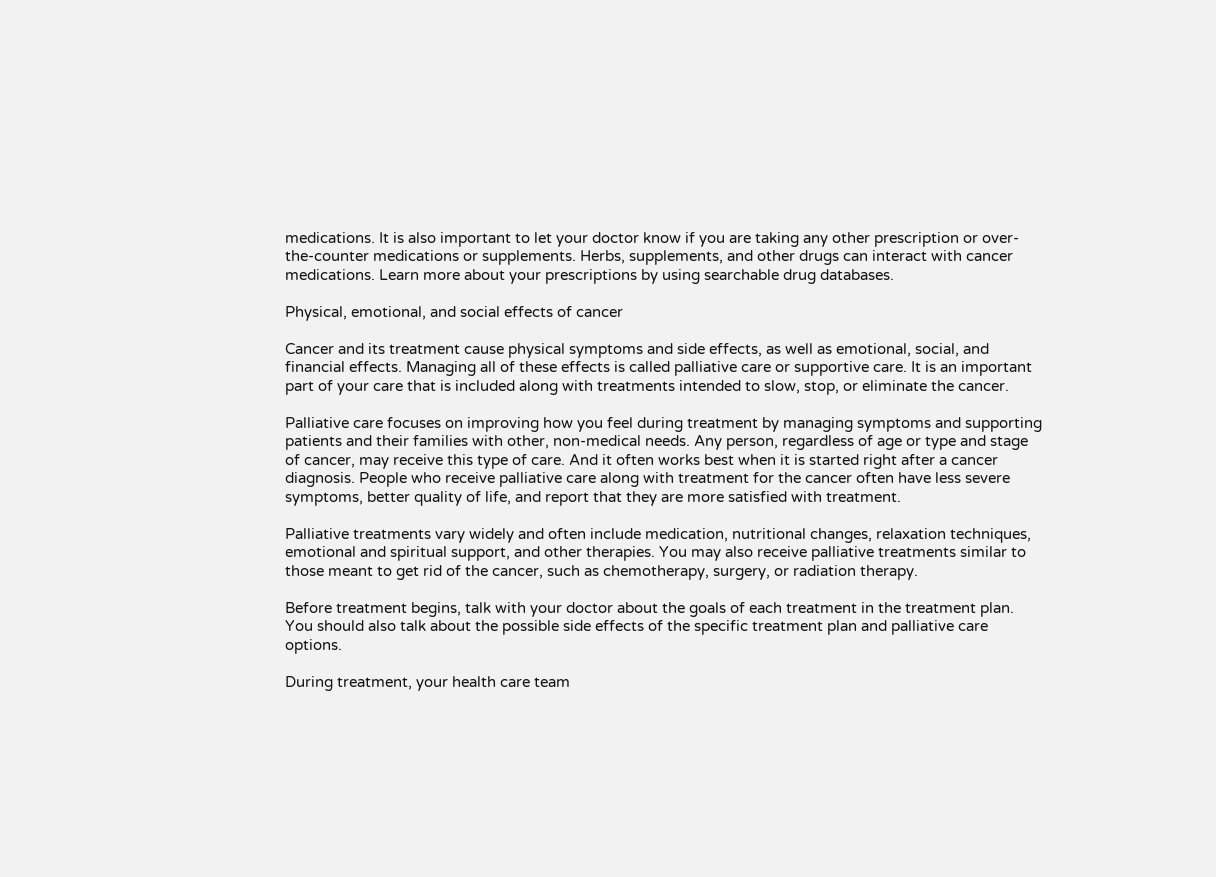medications. It is also important to let your doctor know if you are taking any other prescription or over-the-counter medications or supplements. Herbs, supplements, and other drugs can interact with cancer medications. Learn more about your prescriptions by using searchable drug databases.

Physical, emotional, and social effects of cancer

Cancer and its treatment cause physical symptoms and side effects, as well as emotional, social, and financial effects. Managing all of these effects is called palliative care or supportive care. It is an important part of your care that is included along with treatments intended to slow, stop, or eliminate the cancer.

Palliative care focuses on improving how you feel during treatment by managing symptoms and supporting patients and their families with other, non-medical needs. Any person, regardless of age or type and stage of cancer, may receive this type of care. And it often works best when it is started right after a cancer diagnosis. People who receive palliative care along with treatment for the cancer often have less severe symptoms, better quality of life, and report that they are more satisfied with treatment.

Palliative treatments vary widely and often include medication, nutritional changes, relaxation techniques, emotional and spiritual support, and other therapies. You may also receive palliative treatments similar to those meant to get rid of the cancer, such as chemotherapy, surgery, or radiation therapy.

Before treatment begins, talk with your doctor about the goals of each treatment in the treatment plan. You should also talk about the possible side effects of the specific treatment plan and palliative care options.

During treatment, your health care team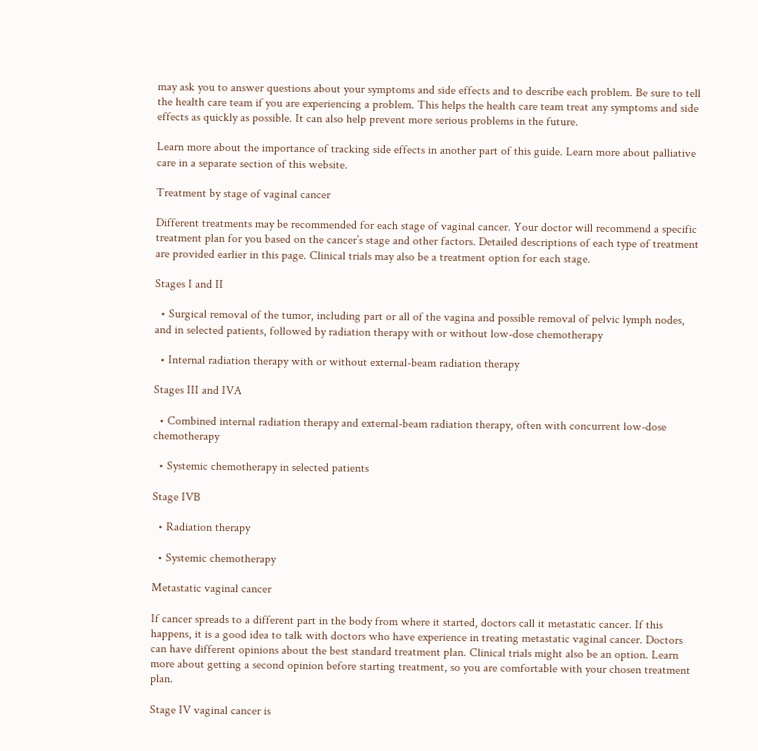may ask you to answer questions about your symptoms and side effects and to describe each problem. Be sure to tell the health care team if you are experiencing a problem. This helps the health care team treat any symptoms and side effects as quickly as possible. It can also help prevent more serious problems in the future.

Learn more about the importance of tracking side effects in another part of this guide. Learn more about palliative care in a separate section of this website.

Treatment by stage of vaginal cancer

Different treatments may be recommended for each stage of vaginal cancer. Your doctor will recommend a specific treatment plan for you based on the cancer’s stage and other factors. Detailed descriptions of each type of treatment are provided earlier in this page. Clinical trials may also be a treatment option for each stage.

Stages I and II

  • Surgical removal of the tumor, including part or all of the vagina and possible removal of pelvic lymph nodes, and in selected patients, followed by radiation therapy with or without low-dose chemotherapy

  • Internal radiation therapy with or without external-beam radiation therapy

Stages III and IVA

  • Combined internal radiation therapy and external-beam radiation therapy, often with concurrent low-dose chemotherapy

  • Systemic chemotherapy in selected patients

Stage IVB

  • Radiation therapy

  • Systemic chemotherapy

Metastatic vaginal cancer

If cancer spreads to a different part in the body from where it started, doctors call it metastatic cancer. If this happens, it is a good idea to talk with doctors who have experience in treating metastatic vaginal cancer. Doctors can have different opinions about the best standard treatment plan. Clinical trials might also be an option. Learn more about getting a second opinion before starting treatment, so you are comfortable with your chosen treatment plan.

Stage IV vaginal cancer is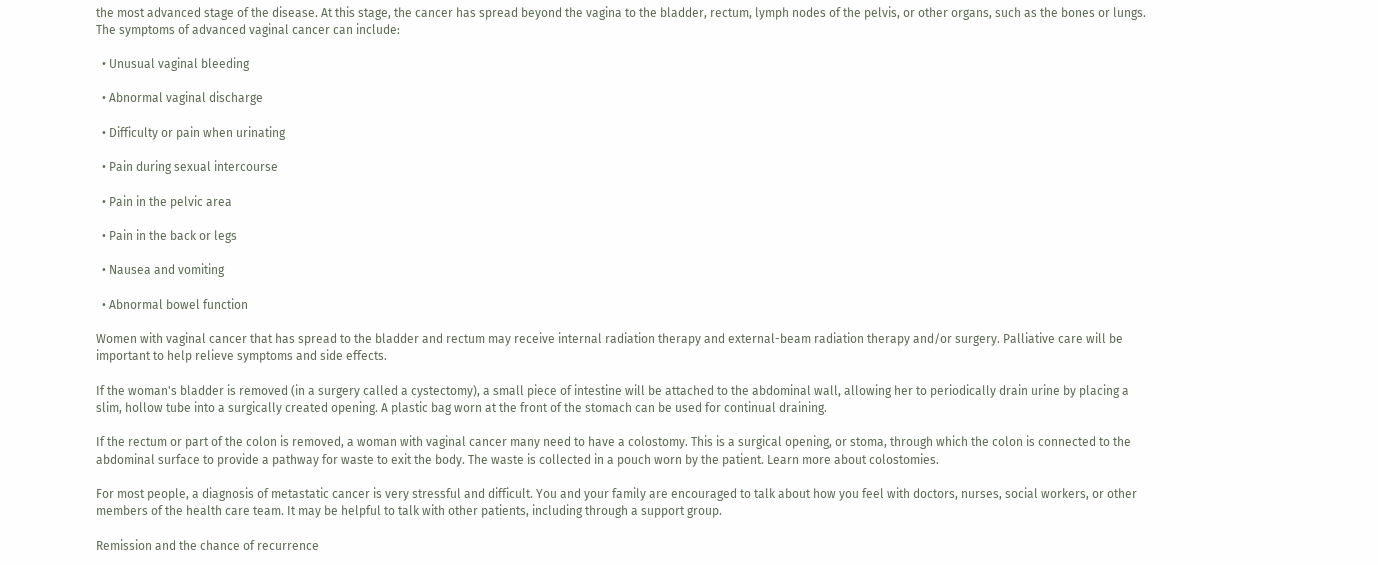the most advanced stage of the disease. At this stage, the cancer has spread beyond the vagina to the bladder, rectum, lymph nodes of the pelvis, or other organs, such as the bones or lungs. The symptoms of advanced vaginal cancer can include:

  • Unusual vaginal bleeding

  • Abnormal vaginal discharge

  • Difficulty or pain when urinating

  • Pain during sexual intercourse

  • Pain in the pelvic area

  • Pain in the back or legs

  • Nausea and vomiting

  • Abnormal bowel function

Women with vaginal cancer that has spread to the bladder and rectum may receive internal radiation therapy and external-beam radiation therapy and/or surgery. Palliative care will be important to help relieve symptoms and side effects.

If the woman's bladder is removed (in a surgery called a cystectomy), a small piece of intestine will be attached to the abdominal wall, allowing her to periodically drain urine by placing a slim, hollow tube into a surgically created opening. A plastic bag worn at the front of the stomach can be used for continual draining.

If the rectum or part of the colon is removed, a woman with vaginal cancer many need to have a colostomy. This is a surgical opening, or stoma, through which the colon is connected to the abdominal surface to provide a pathway for waste to exit the body. The waste is collected in a pouch worn by the patient. Learn more about colostomies.

For most people, a diagnosis of metastatic cancer is very stressful and difficult. You and your family are encouraged to talk about how you feel with doctors, nurses, social workers, or other members of the health care team. It may be helpful to talk with other patients, including through a support group.

Remission and the chance of recurrence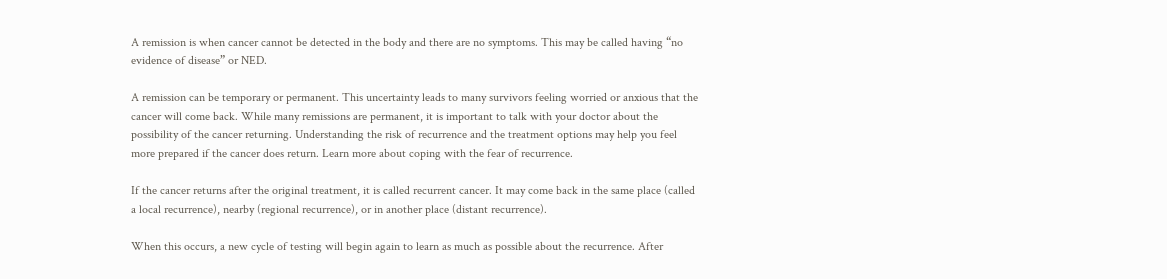A remission is when cancer cannot be detected in the body and there are no symptoms. This may be called having “no evidence of disease” or NED.

A remission can be temporary or permanent. This uncertainty leads to many survivors feeling worried or anxious that the cancer will come back. While many remissions are permanent, it is important to talk with your doctor about the possibility of the cancer returning. Understanding the risk of recurrence and the treatment options may help you feel more prepared if the cancer does return. Learn more about coping with the fear of recurrence.

If the cancer returns after the original treatment, it is called recurrent cancer. It may come back in the same place (called a local recurrence), nearby (regional recurrence), or in another place (distant recurrence).

When this occurs, a new cycle of testing will begin again to learn as much as possible about the recurrence. After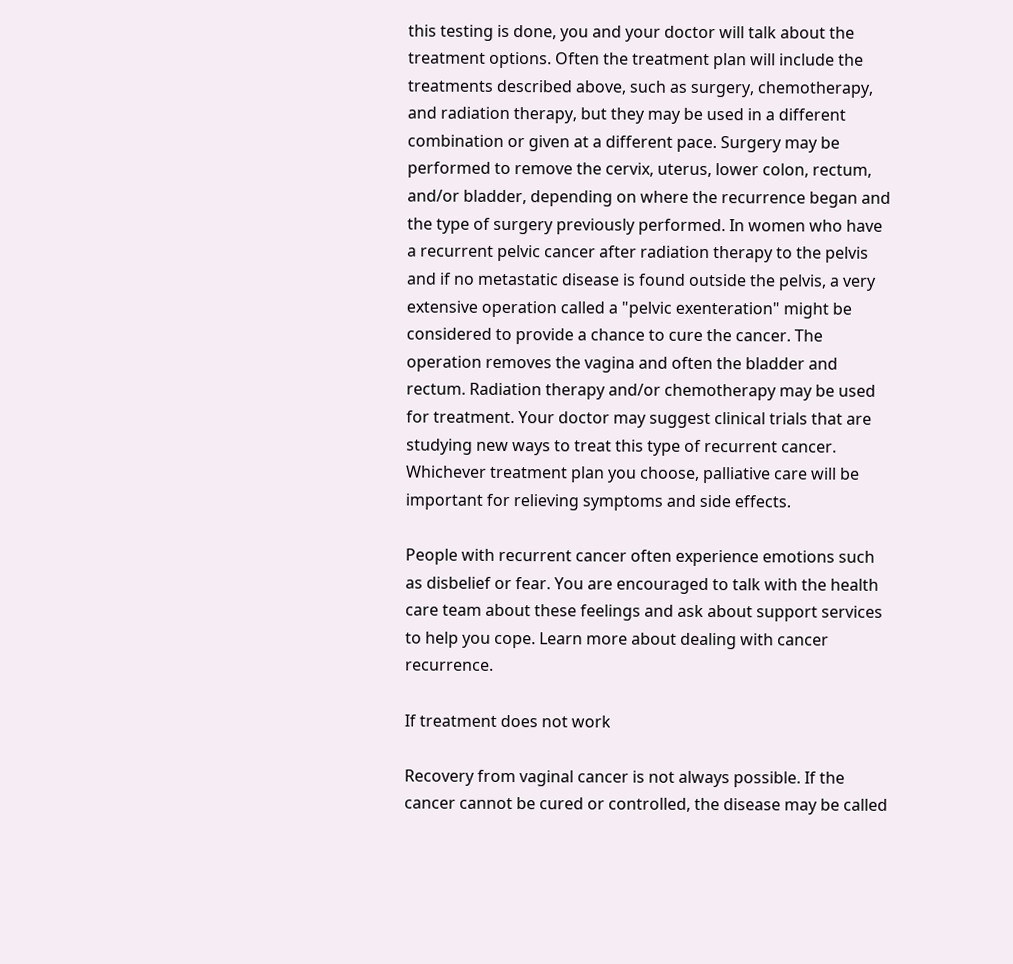this testing is done, you and your doctor will talk about the treatment options. Often the treatment plan will include the treatments described above, such as surgery, chemotherapy, and radiation therapy, but they may be used in a different combination or given at a different pace. Surgery may be performed to remove the cervix, uterus, lower colon, rectum, and/or bladder, depending on where the recurrence began and the type of surgery previously performed. In women who have a recurrent pelvic cancer after radiation therapy to the pelvis and if no metastatic disease is found outside the pelvis, a very extensive operation called a "pelvic exenteration" might be considered to provide a chance to cure the cancer. The operation removes the vagina and often the bladder and rectum. Radiation therapy and/or chemotherapy may be used for treatment. Your doctor may suggest clinical trials that are studying new ways to treat this type of recurrent cancer. Whichever treatment plan you choose, palliative care will be important for relieving symptoms and side effects.

People with recurrent cancer often experience emotions such as disbelief or fear. You are encouraged to talk with the health care team about these feelings and ask about support services to help you cope. Learn more about dealing with cancer recurrence.

If treatment does not work

Recovery from vaginal cancer is not always possible. If the cancer cannot be cured or controlled, the disease may be called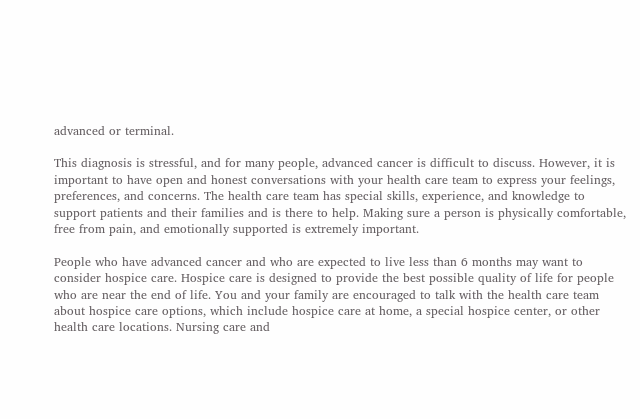advanced or terminal.

This diagnosis is stressful, and for many people, advanced cancer is difficult to discuss. However, it is important to have open and honest conversations with your health care team to express your feelings, preferences, and concerns. The health care team has special skills, experience, and knowledge to support patients and their families and is there to help. Making sure a person is physically comfortable, free from pain, and emotionally supported is extremely important.

People who have advanced cancer and who are expected to live less than 6 months may want to consider hospice care. Hospice care is designed to provide the best possible quality of life for people who are near the end of life. You and your family are encouraged to talk with the health care team about hospice care options, which include hospice care at home, a special hospice center, or other health care locations. Nursing care and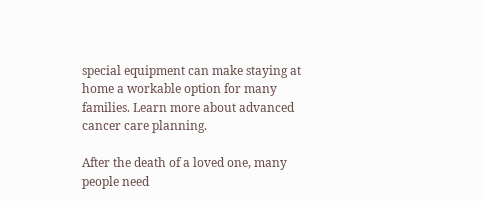special equipment can make staying at home a workable option for many families. Learn more about advanced cancer care planning.

After the death of a loved one, many people need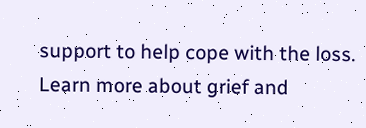support to help cope with the loss. Learn more about grief and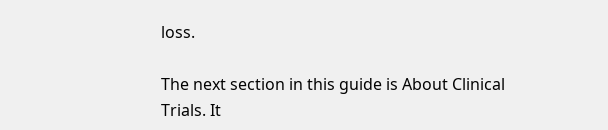loss.

The next section in this guide is About Clinical Trials. It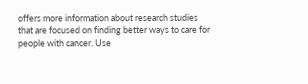offers more information about research studies that are focused on finding better ways to care for people with cancer. Use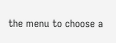the menu to choose a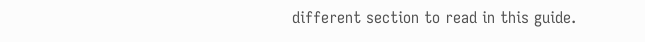different section to read in this guide.